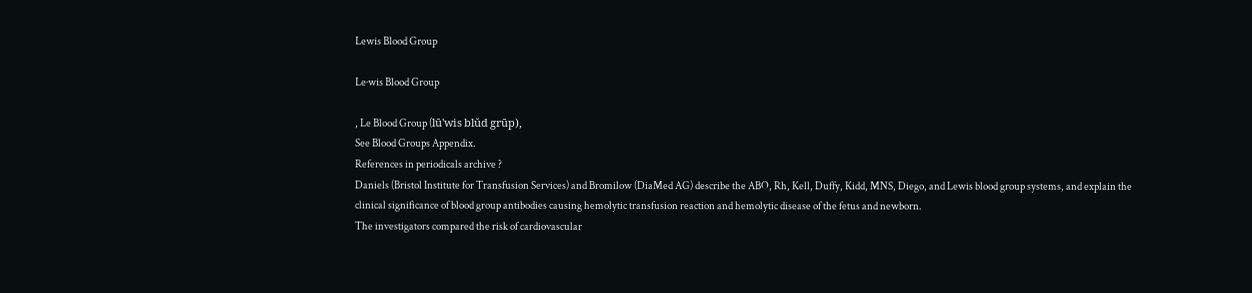Lewis Blood Group

Le·wis Blood Group

, Le Blood Group (lū'wis blŭd grūp),
See Blood Groups Appendix.
References in periodicals archive ?
Daniels (Bristol Institute for Transfusion Services) and Bromilow (DiaMed AG) describe the ABO, Rh, Kell, Duffy, Kidd, MNS, Diego, and Lewis blood group systems, and explain the clinical significance of blood group antibodies causing hemolytic transfusion reaction and hemolytic disease of the fetus and newborn.
The investigators compared the risk of cardiovascular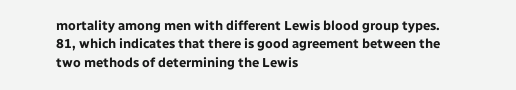mortality among men with different Lewis blood group types.
81, which indicates that there is good agreement between the two methods of determining the Lewis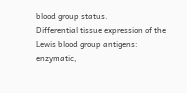blood group status.
Differential tissue expression of the Lewis blood group antigens: enzymatic,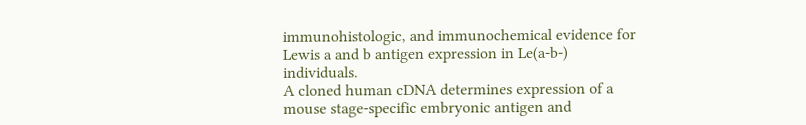immunohistologic, and immunochemical evidence for Lewis a and b antigen expression in Le(a-b-) individuals.
A cloned human cDNA determines expression of a mouse stage-specific embryonic antigen and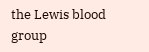the Lewis blood group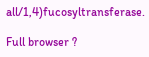all/1,4)fucosyltransferase.

Full browser ?